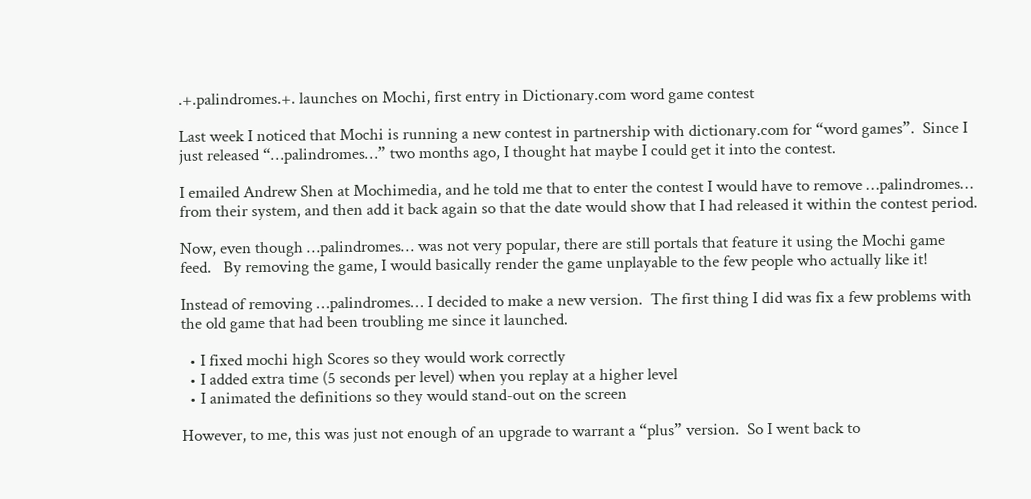.+.palindromes.+. launches on Mochi, first entry in Dictionary.com word game contest

Last week I noticed that Mochi is running a new contest in partnership with dictionary.com for “word games”.  Since I just released “…palindromes…” two months ago, I thought hat maybe I could get it into the contest.

I emailed Andrew Shen at Mochimedia, and he told me that to enter the contest I would have to remove …palindromes… from their system, and then add it back again so that the date would show that I had released it within the contest period.

Now, even though …palindromes… was not very popular, there are still portals that feature it using the Mochi game feed.   By removing the game, I would basically render the game unplayable to the few people who actually like it!

Instead of removing …palindromes… I decided to make a new version.  The first thing I did was fix a few problems with the old game that had been troubling me since it launched.

  • I fixed mochi high Scores so they would work correctly
  • I added extra time (5 seconds per level) when you replay at a higher level
  • I animated the definitions so they would stand-out on the screen

However, to me, this was just not enough of an upgrade to warrant a “plus” version.  So I went back to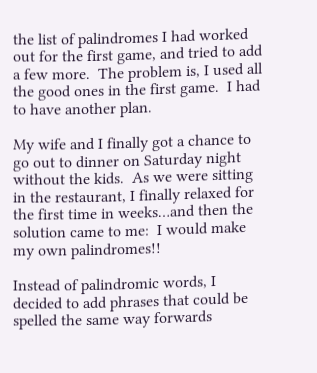the list of palindromes I had worked out for the first game, and tried to add a few more.  The problem is, I used all the good ones in the first game.  I had to have another plan.

My wife and I finally got a chance to go out to dinner on Saturday night without the kids.  As we were sitting in the restaurant, I finally relaxed for the first time in weeks…and then the solution came to me:  I would make my own palindromes!!

Instead of palindromic words, I decided to add phrases that could be spelled the same way forwards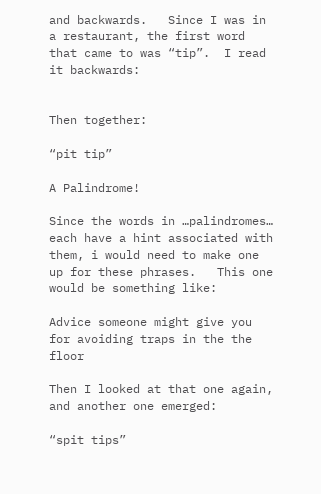and backwards.   Since I was in a restaurant, the first word that came to was “tip”.  I read it backwards:


Then together:

“pit tip”

A Palindrome!

Since the words in …palindromes… each have a hint associated with them, i would need to make one up for these phrases.   This one would be something like:

Advice someone might give you for avoiding traps in the the floor

Then I looked at that one again, and another one emerged:

“spit tips”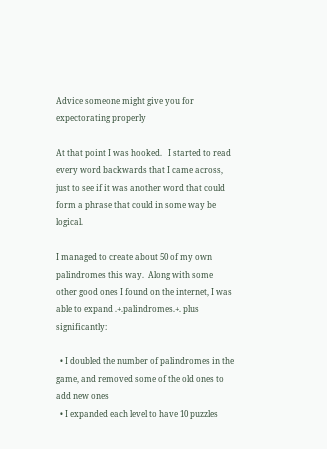Advice someone might give you for expectorating properly

At that point I was hooked.   I started to read every word backwards that I came across, just to see if it was another word that could form a phrase that could in some way be logical.

I managed to create about 50 of my own palindromes this way.  Along with some other good ones I found on the internet, I was able to expand .+.palindromes.+. plus significantly:

  • I doubled the number of palindromes in the game, and removed some of the old ones to add new ones
  • I expanded each level to have 10 puzzles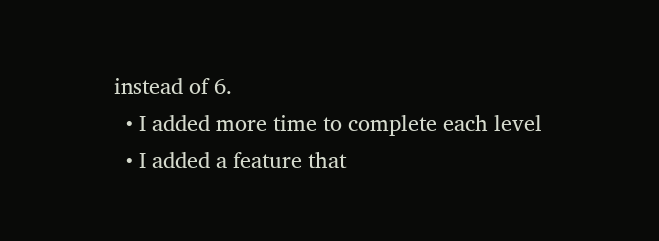instead of 6.
  • I added more time to complete each level
  • I added a feature that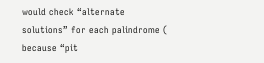would check “alternate solutions” for each palindrome ( because “pit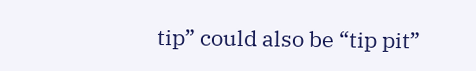tip” could also be “tip pit”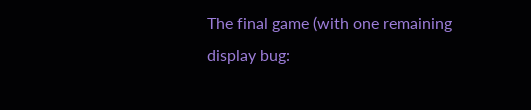The final game (with one remaining display bug: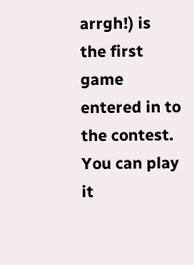arrgh!) is the first game entered in to the contest.  You can play it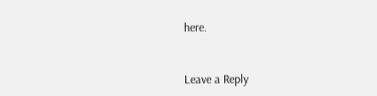here.


Leave a Reply